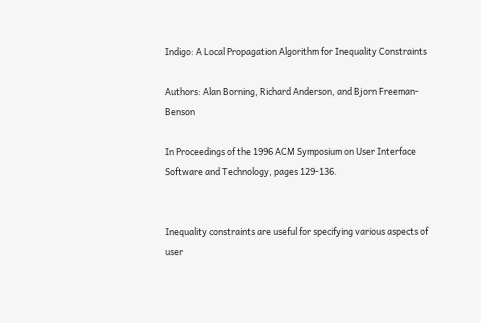Indigo: A Local Propagation Algorithm for Inequality Constraints

Authors: Alan Borning, Richard Anderson, and Bjorn Freeman-Benson

In Proceedings of the 1996 ACM Symposium on User Interface Software and Technology, pages 129-136.


Inequality constraints are useful for specifying various aspects of user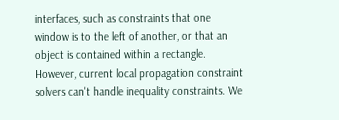interfaces, such as constraints that one window is to the left of another, or that an object is contained within a rectangle. However, current local propagation constraint solvers can't handle inequality constraints. We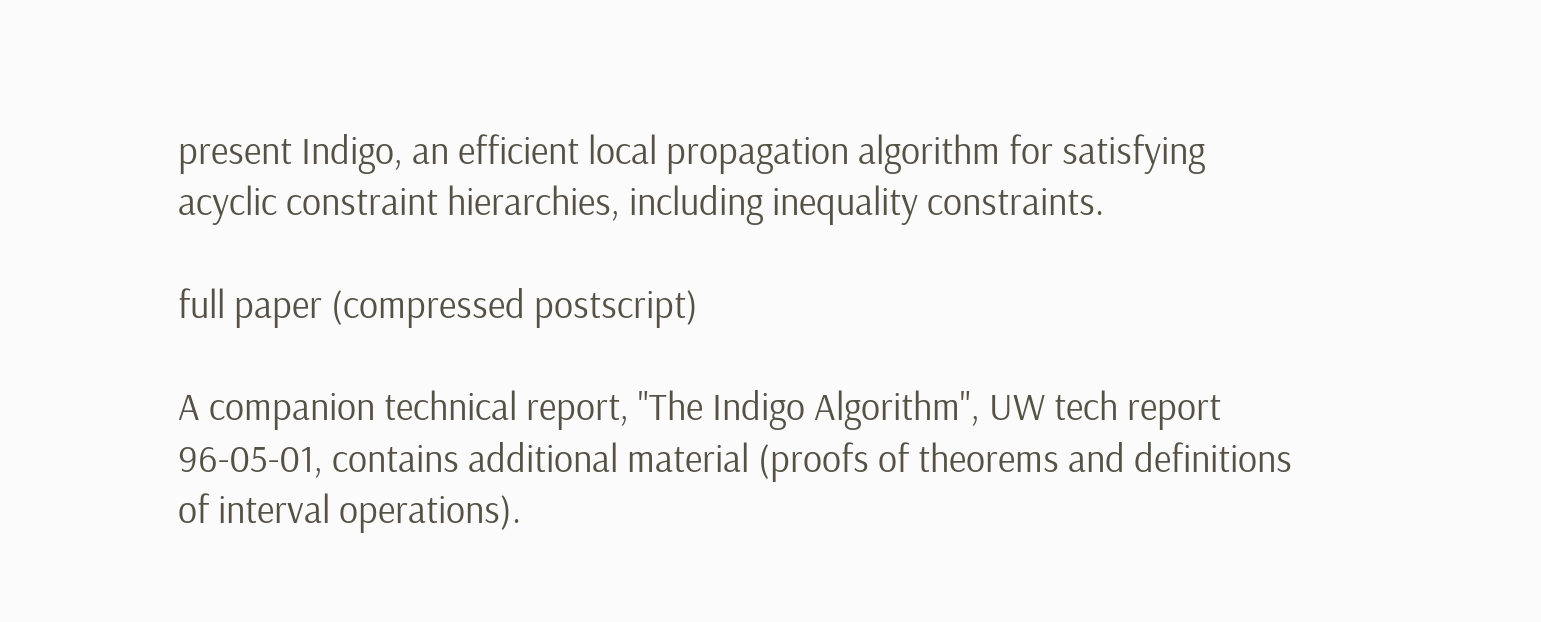present Indigo, an efficient local propagation algorithm for satisfying acyclic constraint hierarchies, including inequality constraints.

full paper (compressed postscript)

A companion technical report, "The Indigo Algorithm", UW tech report 96-05-01, contains additional material (proofs of theorems and definitions of interval operations).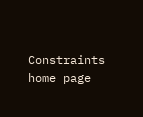Constraints home page